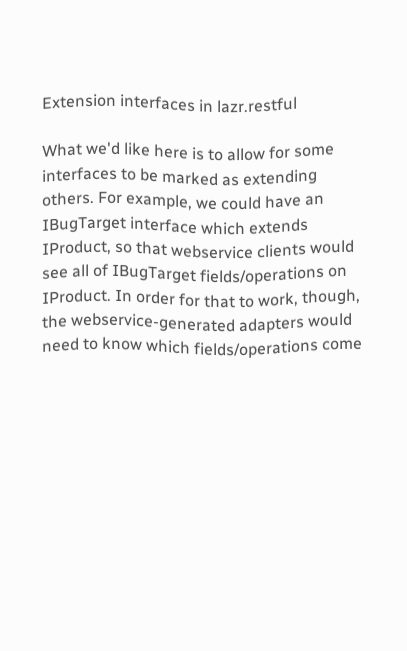Extension interfaces in lazr.restful

What we'd like here is to allow for some interfaces to be marked as extending others. For example, we could have an IBugTarget interface which extends IProduct, so that webservice clients would see all of IBugTarget fields/operations on IProduct. In order for that to work, though, the webservice-generated adapters would need to know which fields/operations come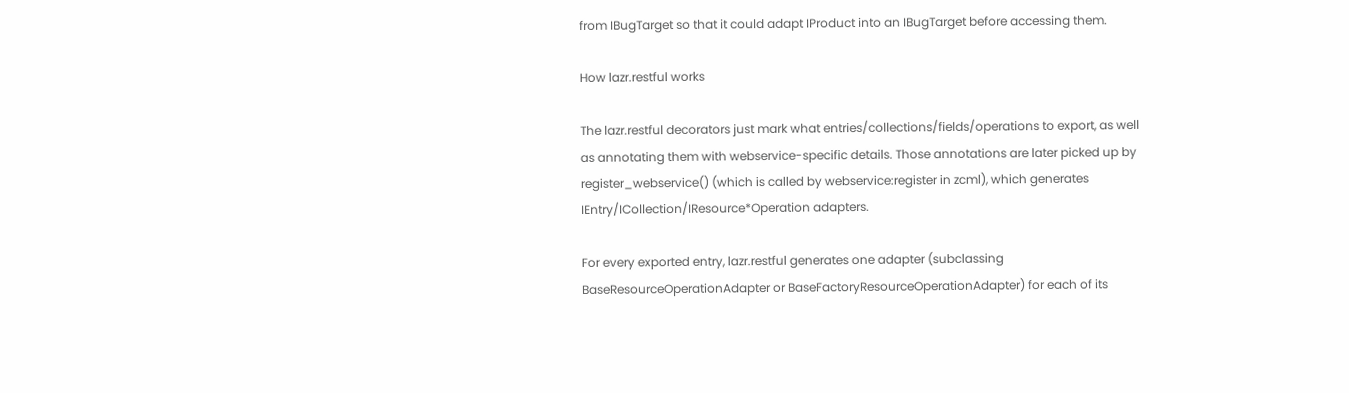from IBugTarget so that it could adapt IProduct into an IBugTarget before accessing them.

How lazr.restful works

The lazr.restful decorators just mark what entries/collections/fields/operations to export, as well as annotating them with webservice-specific details. Those annotations are later picked up by register_webservice() (which is called by webservice:register in zcml), which generates IEntry/ICollection/IResource*Operation adapters.

For every exported entry, lazr.restful generates one adapter (subclassing BaseResourceOperationAdapter or BaseFactoryResourceOperationAdapter) for each of its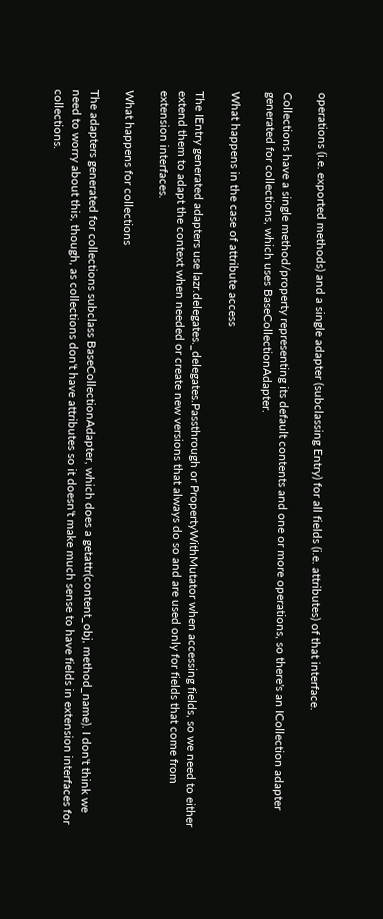operations (i.e. exported methods) and a single adapter (subclassing Entry) for all fields (i.e. attributes) of that interface.

Collections have a single method/property representing its default contents and one or more operations, so there's an ICollection adapter generated for collections, which uses BaseCollectionAdapter.

What happens in the case of attribute access

The IEntry generated adapters use lazr.delegates._delegates.Passthrough or PropertyWithMutator when accessing fields, so we need to either extend them to adapt the context when needed or create new versions that always do so and are used only for fields that come from extension interfaces.

What happens for collections

The adapters generated for collections subclass BaseCollectionAdapter, which does a getattr(content_obj, method_name). I don't think we need to worry about this, though, as collections don't have attributes so it doesn't make much sense to have fields in extension interfaces for collections.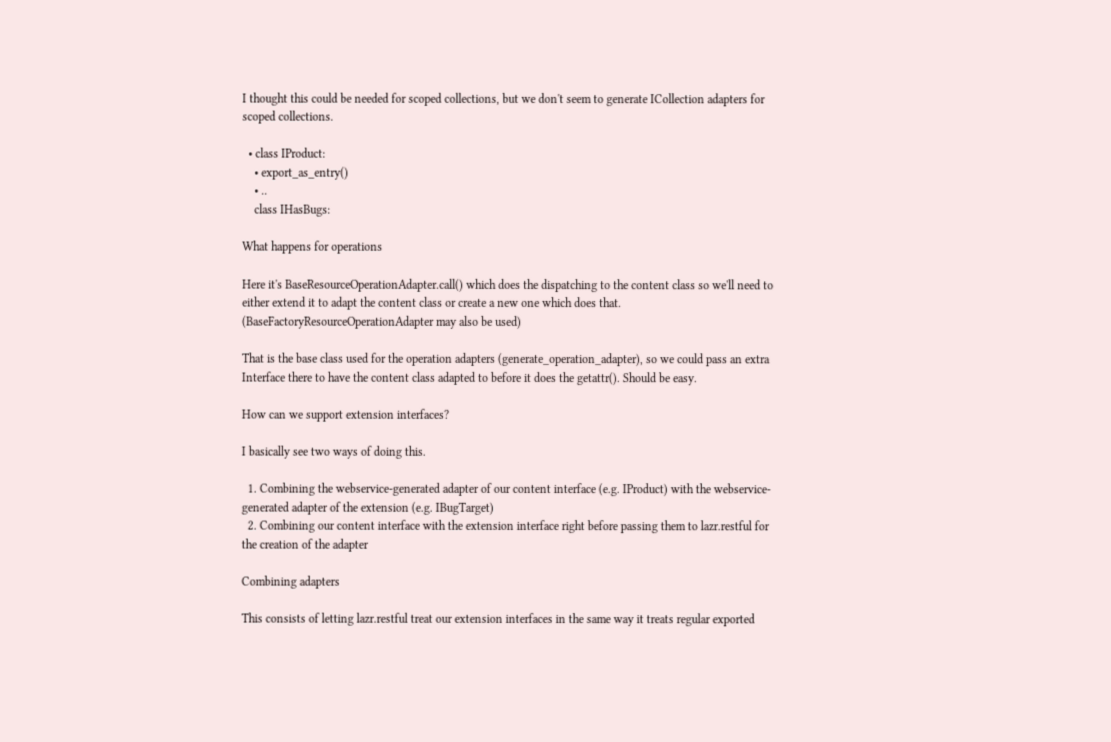I thought this could be needed for scoped collections, but we don't seem to generate ICollection adapters for scoped collections.

  • class IProduct:
    • export_as_entry()
    • ..
    class IHasBugs:

What happens for operations

Here it's BaseResourceOperationAdapter.call() which does the dispatching to the content class so we'll need to either extend it to adapt the content class or create a new one which does that. (BaseFactoryResourceOperationAdapter may also be used)

That is the base class used for the operation adapters (generate_operation_adapter), so we could pass an extra Interface there to have the content class adapted to before it does the getattr(). Should be easy.

How can we support extension interfaces?

I basically see two ways of doing this.

  1. Combining the webservice-generated adapter of our content interface (e.g. IProduct) with the webservice-generated adapter of the extension (e.g. IBugTarget)
  2. Combining our content interface with the extension interface right before passing them to lazr.restful for the creation of the adapter

Combining adapters

This consists of letting lazr.restful treat our extension interfaces in the same way it treats regular exported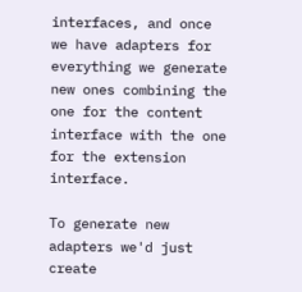interfaces, and once we have adapters for everything we generate new ones combining the one for the content interface with the one for the extension interface.

To generate new adapters we'd just create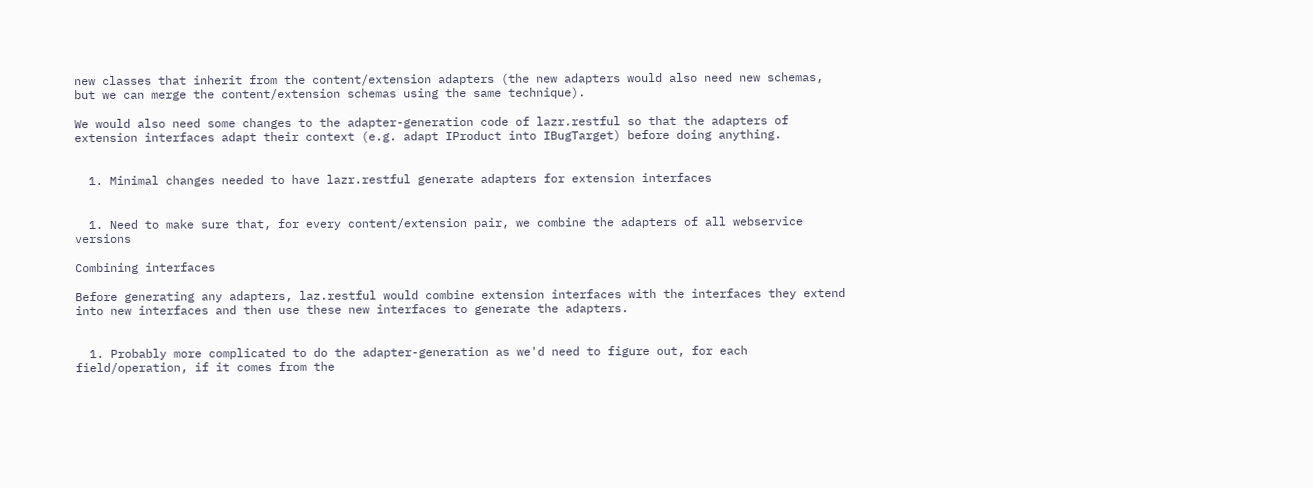new classes that inherit from the content/extension adapters (the new adapters would also need new schemas, but we can merge the content/extension schemas using the same technique).

We would also need some changes to the adapter-generation code of lazr.restful so that the adapters of extension interfaces adapt their context (e.g. adapt IProduct into IBugTarget) before doing anything.


  1. Minimal changes needed to have lazr.restful generate adapters for extension interfaces


  1. Need to make sure that, for every content/extension pair, we combine the adapters of all webservice versions

Combining interfaces

Before generating any adapters, laz.restful would combine extension interfaces with the interfaces they extend into new interfaces and then use these new interfaces to generate the adapters.


  1. Probably more complicated to do the adapter-generation as we'd need to figure out, for each field/operation, if it comes from the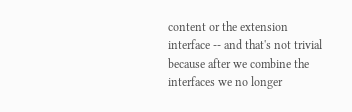content or the extension interface -- and that's not trivial because after we combine the interfaces we no longer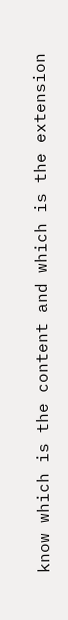know which is the content and which is the extension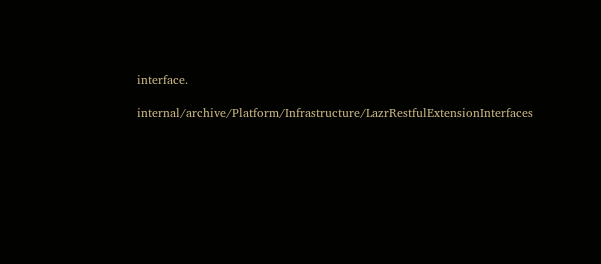interface.

internal/archive/Platform/Infrastructure/LazrRestfulExtensionInterfaces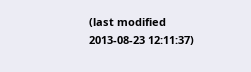(last modified 2013-08-23 12:11:37)